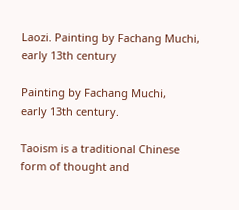Laozi. Painting by Fachang Muchi, early 13th century

Painting by Fachang Muchi,
early 13th century.

Taoism is a traditional Chinese form of thought and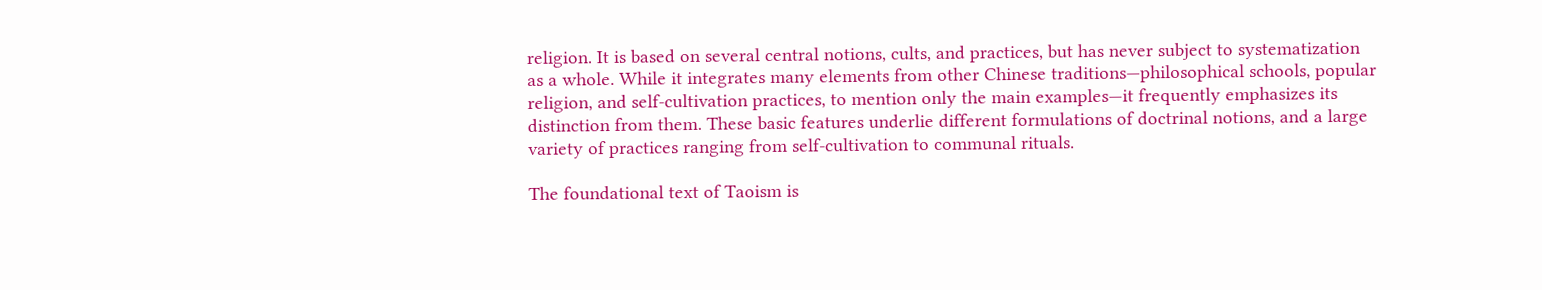religion. It is based on several central notions, cults, and practices, but has never subject to systematization as a whole. While it integrates many elements from other Chinese traditions—philosophical schools, popular religion, and self-cultivation practices, to mention only the main examples—it frequently emphasizes its distinction from them. These basic features underlie different formulations of doctrinal notions, and a large variety of practices ranging from self-cultivation to communal rituals.

The foundational text of Taoism is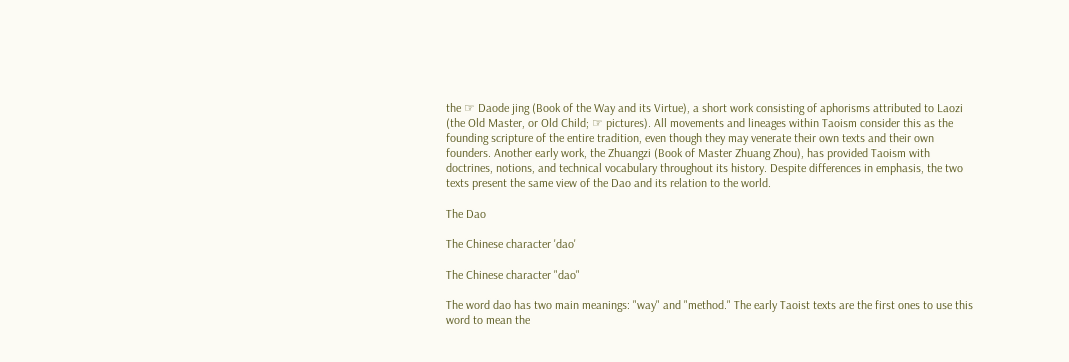the ☞ Daode jing (Book of the Way and its Virtue), a short work consisting of aphorisms attributed to Laozi (the Old Master, or Old Child; ☞ pictures). All movements and lineages within Taoism consider this as the founding scripture of the entire tradition, even though they may venerate their own texts and their own founders. Another early work, the Zhuangzi (Book of Master Zhuang Zhou), has provided Taoism with doctrines, notions, and technical vocabulary throughout its history. Despite differences in emphasis, the two texts present the same view of the Dao and its relation to the world.

The Dao

The Chinese character 'dao'

The Chinese character "dao"

The word dao has two main meanings: "way" and "method." The early Taoist texts are the first ones to use this word to mean the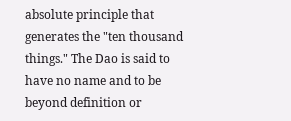absolute principle that generates the "ten thousand things." The Dao is said to have no name and to be beyond definition or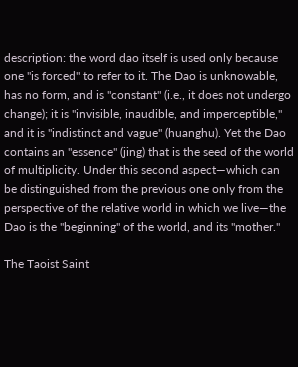description: the word dao itself is used only because one "is forced" to refer to it. The Dao is unknowable, has no form, and is "constant" (i.e., it does not undergo change); it is "invisible, inaudible, and imperceptible," and it is "indistinct and vague" (huanghu). Yet the Dao contains an "essence" (jing) that is the seed of the world of multiplicity. Under this second aspect—which can be distinguished from the previous one only from the perspective of the relative world in which we live—the Dao is the "beginning" of the world, and its "mother."

The Taoist Saint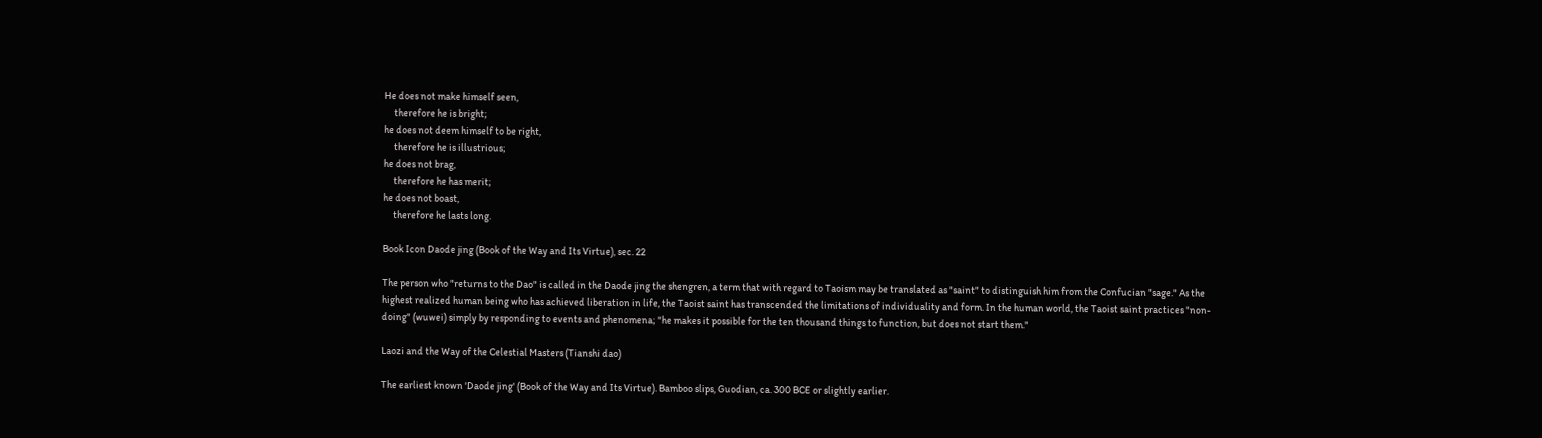He does not make himself seen,
     therefore he is bright;
he does not deem himself to be right,
     therefore he is illustrious;
he does not brag,
     therefore he has merit;
he does not boast,
     therefore he lasts long.

Book Icon Daode jing (Book of the Way and Its Virtue), sec. 22

The person who "returns to the Dao" is called in the Daode jing the shengren, a term that with regard to Taoism may be translated as "saint" to distinguish him from the Confucian "sage." As the highest realized human being who has achieved liberation in life, the Taoist saint has transcended the limitations of individuality and form. In the human world, the Taoist saint practices "non-doing" (wuwei) simply by responding to events and phenomena; "he makes it possible for the ten thousand things to function, but does not start them."

Laozi and the Way of the Celestial Masters (Tianshi dao)

The earliest known 'Daode jing' (Book of the Way and Its Virtue). Bamboo slips, Guodian, ca. 300 BCE or slightly earlier.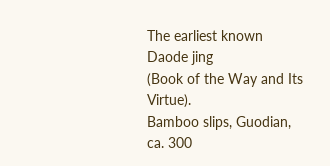The earliest known Daode jing
(Book of the Way and Its Virtue).
Bamboo slips, Guodian, ca. 300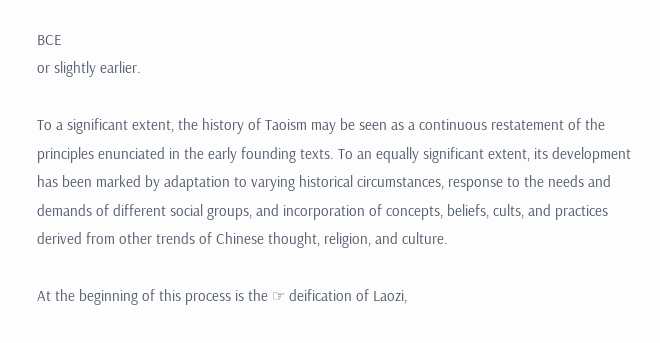BCE
or slightly earlier.

To a significant extent, the history of Taoism may be seen as a continuous restatement of the principles enunciated in the early founding texts. To an equally significant extent, its development has been marked by adaptation to varying historical circumstances, response to the needs and demands of different social groups, and incorporation of concepts, beliefs, cults, and practices derived from other trends of Chinese thought, religion, and culture.

At the beginning of this process is the ☞ deification of Laozi,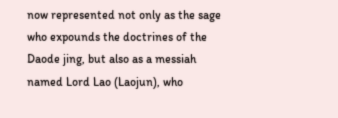now represented not only as the sage who expounds the doctrines of the Daode jing, but also as a messiah named Lord Lao (Laojun), who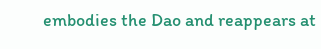embodies the Dao and reappears at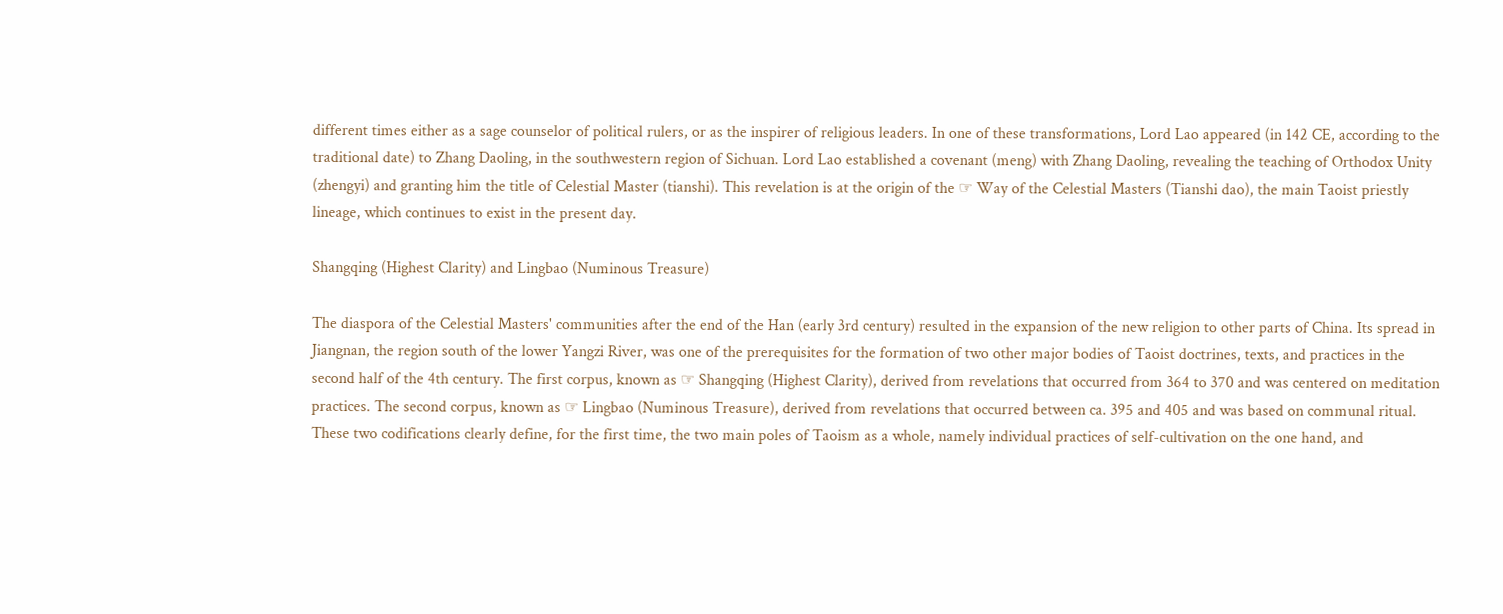different times either as a sage counselor of political rulers, or as the inspirer of religious leaders. In one of these transformations, Lord Lao appeared (in 142 CE, according to the traditional date) to Zhang Daoling, in the southwestern region of Sichuan. Lord Lao established a covenant (meng) with Zhang Daoling, revealing the teaching of Orthodox Unity (zhengyi) and granting him the title of Celestial Master (tianshi). This revelation is at the origin of the ☞ Way of the Celestial Masters (Tianshi dao), the main Taoist priestly lineage, which continues to exist in the present day.

Shangqing (Highest Clarity) and Lingbao (Numinous Treasure)

The diaspora of the Celestial Masters' communities after the end of the Han (early 3rd century) resulted in the expansion of the new religion to other parts of China. Its spread in Jiangnan, the region south of the lower Yangzi River, was one of the prerequisites for the formation of two other major bodies of Taoist doctrines, texts, and practices in the second half of the 4th century. The first corpus, known as ☞ Shangqing (Highest Clarity), derived from revelations that occurred from 364 to 370 and was centered on meditation practices. The second corpus, known as ☞ Lingbao (Numinous Treasure), derived from revelations that occurred between ca. 395 and 405 and was based on communal ritual. These two codifications clearly define, for the first time, the two main poles of Taoism as a whole, namely individual practices of self-cultivation on the one hand, and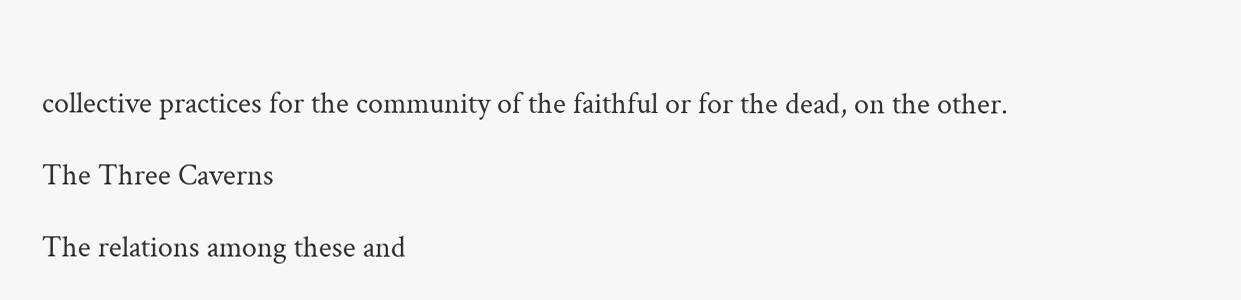collective practices for the community of the faithful or for the dead, on the other.

The Three Caverns

The relations among these and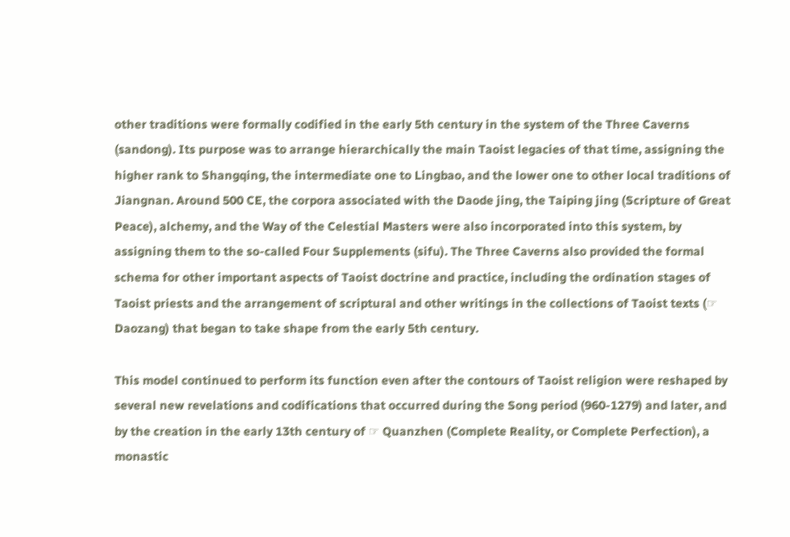other traditions were formally codified in the early 5th century in the system of the Three Caverns (sandong). Its purpose was to arrange hierarchically the main Taoist legacies of that time, assigning the higher rank to Shangqing, the intermediate one to Lingbao, and the lower one to other local traditions of Jiangnan. Around 500 CE, the corpora associated with the Daode jing, the Taiping jing (Scripture of Great Peace), alchemy, and the Way of the Celestial Masters were also incorporated into this system, by assigning them to the so-called Four Supplements (sifu). The Three Caverns also provided the formal schema for other important aspects of Taoist doctrine and practice, including the ordination stages of Taoist priests and the arrangement of scriptural and other writings in the collections of Taoist texts (☞ Daozang) that began to take shape from the early 5th century.

This model continued to perform its function even after the contours of Taoist religion were reshaped by several new revelations and codifications that occurred during the Song period (960-1279) and later, and by the creation in the early 13th century of ☞ Quanzhen (Complete Reality, or Complete Perfection), a monastic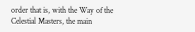order that is, with the Way of the Celestial Masters, the main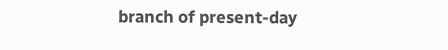branch of present-day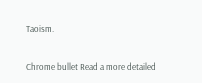Taoism.


Chrome bullet Read a more detailed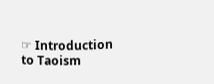☞ Introduction to Taoism